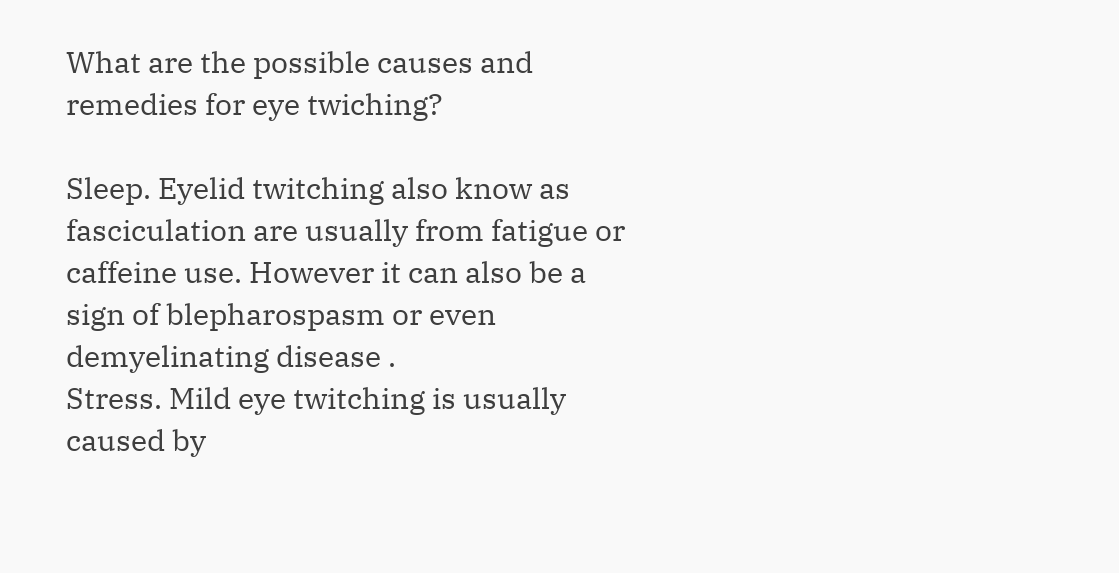What are the possible causes and remedies for eye twiching?

Sleep. Eyelid twitching also know as fasciculation are usually from fatigue or caffeine use. However it can also be a sign of blepharospasm or even demyelinating disease .
Stress. Mild eye twitching is usually caused by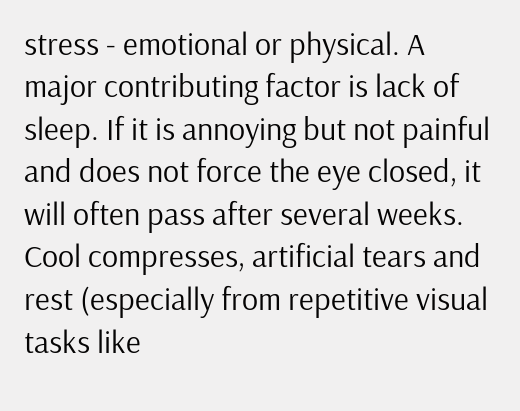stress - emotional or physical. A major contributing factor is lack of sleep. If it is annoying but not painful and does not force the eye closed, it will often pass after several weeks. Cool compresses, artificial tears and rest (especially from repetitive visual tasks like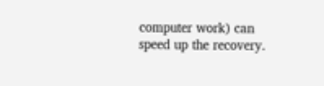computer work) can speed up the recovery.